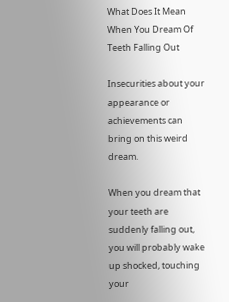What Does It Mean When You Dream Of Teeth Falling Out

Insecurities about your appearance or achievements can bring on this weird dream.

When you dream that your teeth are suddenly falling out, you will probably wake up shocked, touching your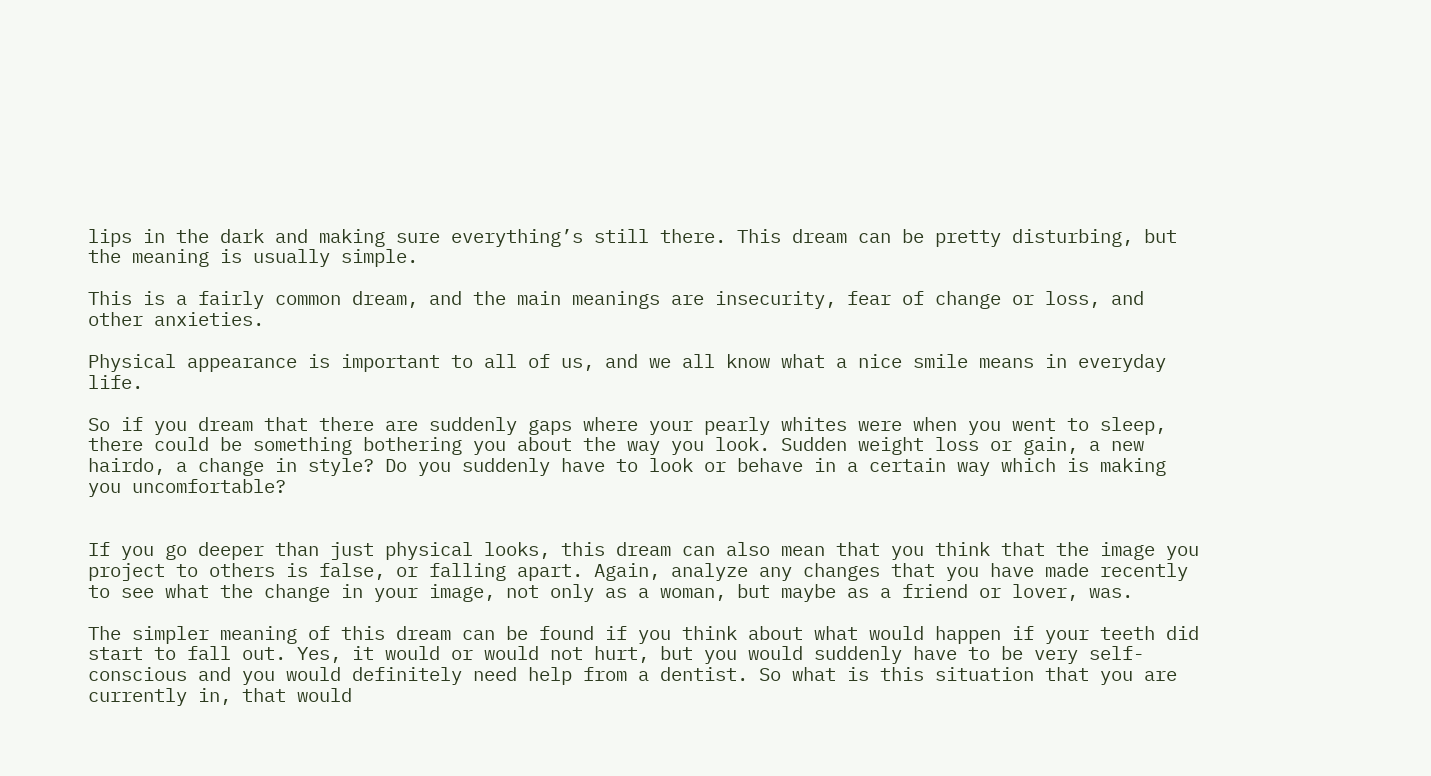lips in the dark and making sure everything’s still there. This dream can be pretty disturbing, but the meaning is usually simple.

This is a fairly common dream, and the main meanings are insecurity, fear of change or loss, and other anxieties.

Physical appearance is important to all of us, and we all know what a nice smile means in everyday life.

So if you dream that there are suddenly gaps where your pearly whites were when you went to sleep, there could be something bothering you about the way you look. Sudden weight loss or gain, a new hairdo, a change in style? Do you suddenly have to look or behave in a certain way which is making you uncomfortable?


If you go deeper than just physical looks, this dream can also mean that you think that the image you project to others is false, or falling apart. Again, analyze any changes that you have made recently to see what the change in your image, not only as a woman, but maybe as a friend or lover, was.

The simpler meaning of this dream can be found if you think about what would happen if your teeth did start to fall out. Yes, it would or would not hurt, but you would suddenly have to be very self-conscious and you would definitely need help from a dentist. So what is this situation that you are currently in, that would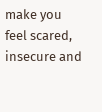make you feel scared, insecure and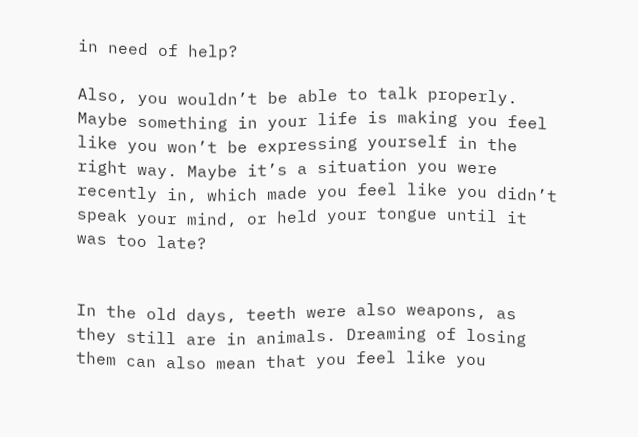in need of help?

Also, you wouldn’t be able to talk properly. Maybe something in your life is making you feel like you won’t be expressing yourself in the right way. Maybe it’s a situation you were recently in, which made you feel like you didn’t speak your mind, or held your tongue until it was too late?


In the old days, teeth were also weapons, as they still are in animals. Dreaming of losing them can also mean that you feel like you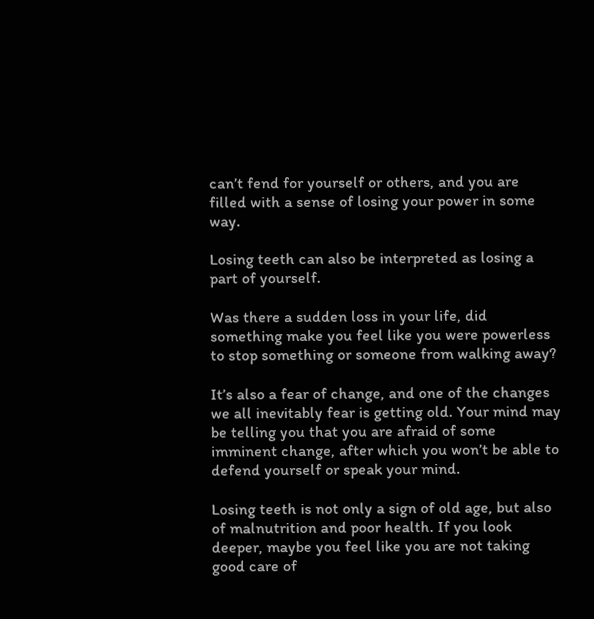can’t fend for yourself or others, and you are filled with a sense of losing your power in some way.

Losing teeth can also be interpreted as losing a part of yourself.

Was there a sudden loss in your life, did something make you feel like you were powerless to stop something or someone from walking away?

It’s also a fear of change, and one of the changes we all inevitably fear is getting old. Your mind may be telling you that you are afraid of some imminent change, after which you won’t be able to defend yourself or speak your mind.

Losing teeth is not only a sign of old age, but also of malnutrition and poor health. If you look deeper, maybe you feel like you are not taking good care of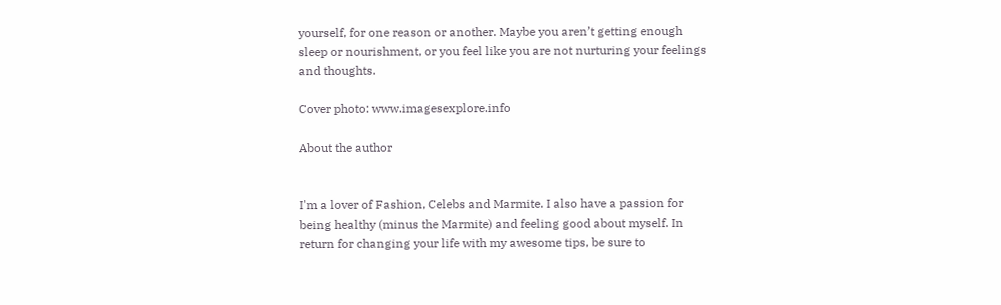yourself, for one reason or another. Maybe you aren’t getting enough sleep or nourishment, or you feel like you are not nurturing your feelings and thoughts.

Cover photo: www.imagesexplore.info

About the author


I'm a lover of Fashion, Celebs and Marmite. I also have a passion for being healthy (minus the Marmite) and feeling good about myself. In return for changing your life with my awesome tips, be sure to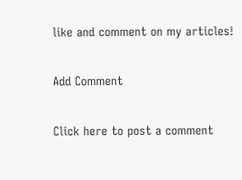like and comment on my articles!

Add Comment

Click here to post a comment